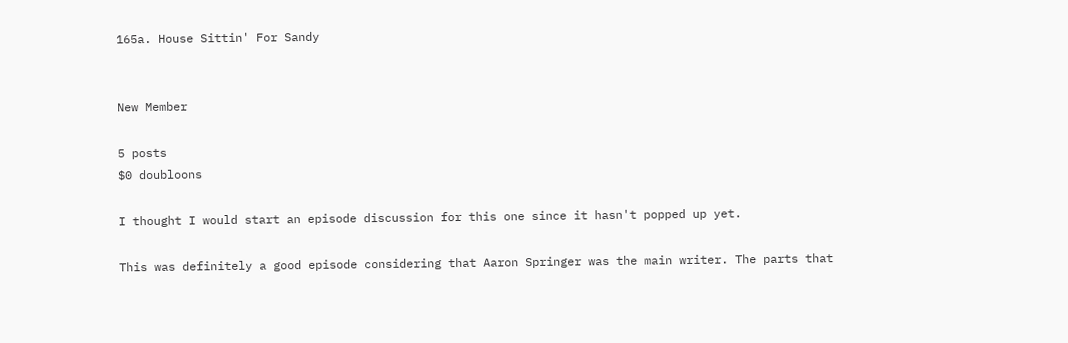165a. House Sittin' For Sandy


New Member

5 posts
$0 doubloons

I thought I would start an episode discussion for this one since it hasn't popped up yet.

This was definitely a good episode considering that Aaron Springer was the main writer. The parts that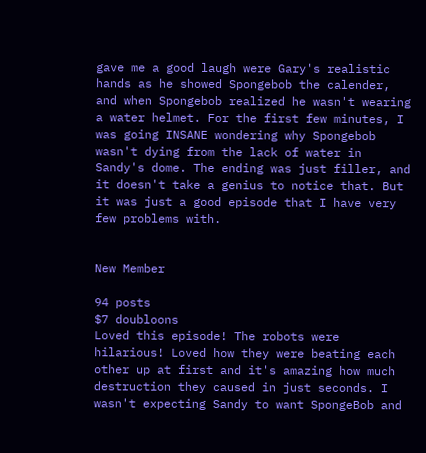gave me a good laugh were Gary's realistic hands as he showed Spongebob the calender, and when Spongebob realized he wasn't wearing a water helmet. For the first few minutes, I was going INSANE wondering why Spongebob wasn't dying from the lack of water in Sandy's dome. The ending was just filler, and it doesn't take a genius to notice that. But it was just a good episode that I have very few problems with.


New Member

94 posts
$7 doubloons
Loved this episode! The robots were hilarious! Loved how they were beating each other up at first and it's amazing how much destruction they caused in just seconds. I wasn't expecting Sandy to want SpongeBob and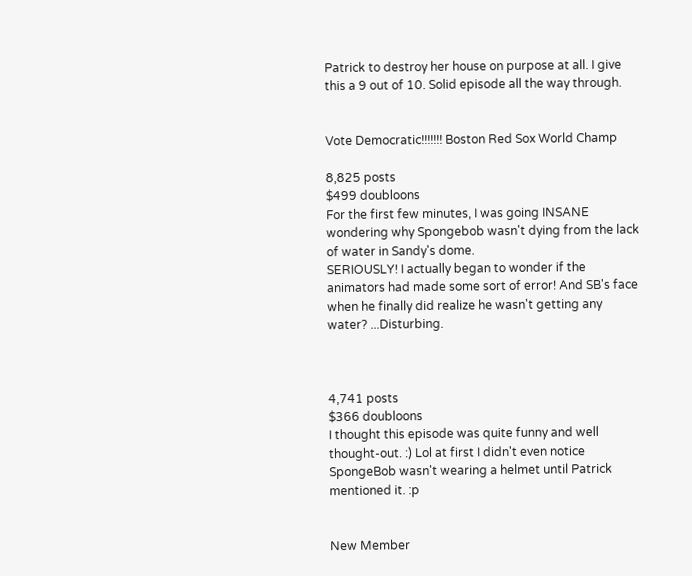Patrick to destroy her house on purpose at all. I give this a 9 out of 10. Solid episode all the way through.


Vote Democratic!!!!!!! Boston Red Sox World Champ

8,825 posts
$499 doubloons
For the first few minutes, I was going INSANE wondering why Spongebob wasn't dying from the lack of water in Sandy's dome.
SERIOUSLY! I actually began to wonder if the animators had made some sort of error! And SB's face when he finally did realize he wasn't getting any water? ...Disturbing.



4,741 posts
$366 doubloons
I thought this episode was quite funny and well thought-out. :) Lol at first I didn't even notice SpongeBob wasn't wearing a helmet until Patrick mentioned it. :p


New Member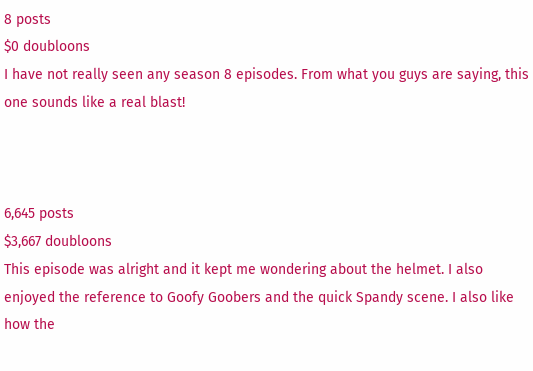8 posts
$0 doubloons
I have not really seen any season 8 episodes. From what you guys are saying, this one sounds like a real blast!



6,645 posts
$3,667 doubloons
This episode was alright and it kept me wondering about the helmet. I also enjoyed the reference to Goofy Goobers and the quick Spandy scene. I also like how the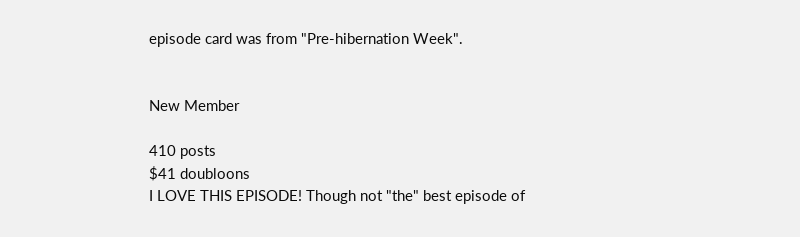episode card was from "Pre-hibernation Week".


New Member

410 posts
$41 doubloons
I LOVE THIS EPISODE! Though not "the" best episode of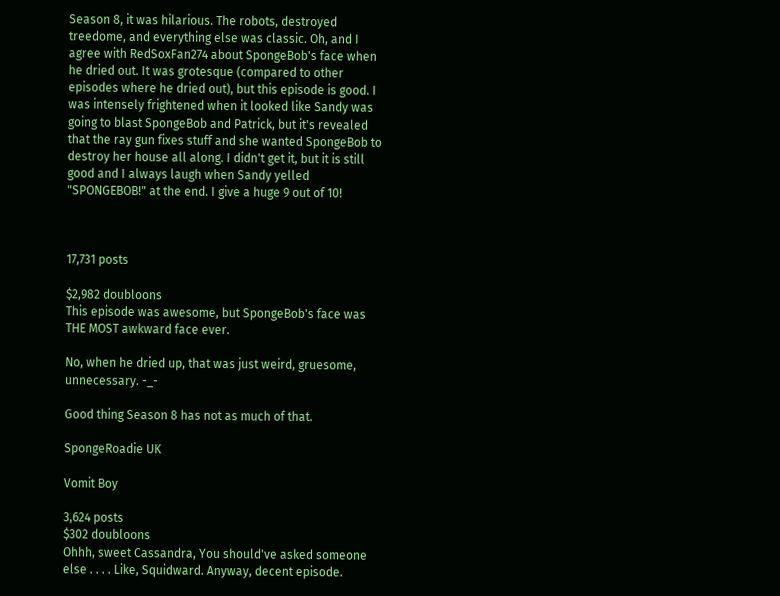Season 8, it was hilarious. The robots, destroyed treedome, and everything else was classic. Oh, and I agree with RedSoxFan274 about SpongeBob's face when he dried out. It was grotesque (compared to other episodes where he dried out), but this episode is good. I was intensely frightened when it looked like Sandy was going to blast SpongeBob and Patrick, but it's revealed that the ray gun fixes stuff and she wanted SpongeBob to destroy her house all along. I didn't get it, but it is still good and I always laugh when Sandy yelled "SPONGEBOB!" at the end. I give a huge 9 out of 10!



17,731 posts

$2,982 doubloons
This episode was awesome, but SpongeBob's face was THE MOST awkward face ever.

No, when he dried up, that was just weird, gruesome, unnecessary. -_-

Good thing Season 8 has not as much of that.

SpongeRoadie UK

Vomit Boy

3,624 posts
$302 doubloons
Ohhh, sweet Cassandra, You should've asked someone else . . . . Like, Squidward. Anyway, decent episode.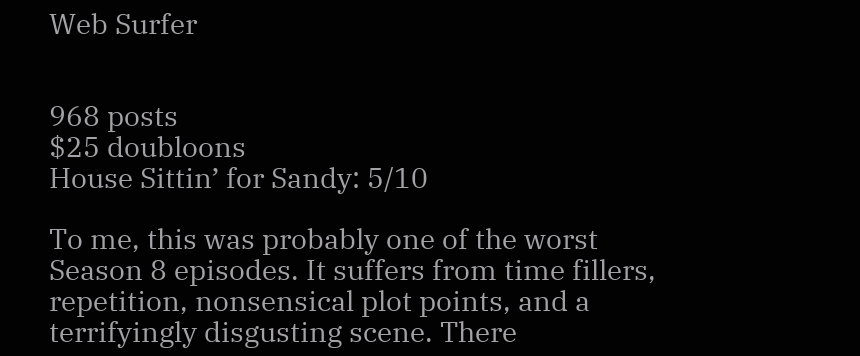Web Surfer


968 posts
$25 doubloons
House Sittin’ for Sandy: 5/10

To me, this was probably one of the worst Season 8 episodes. It suffers from time fillers, repetition, nonsensical plot points, and a terrifyingly disgusting scene. There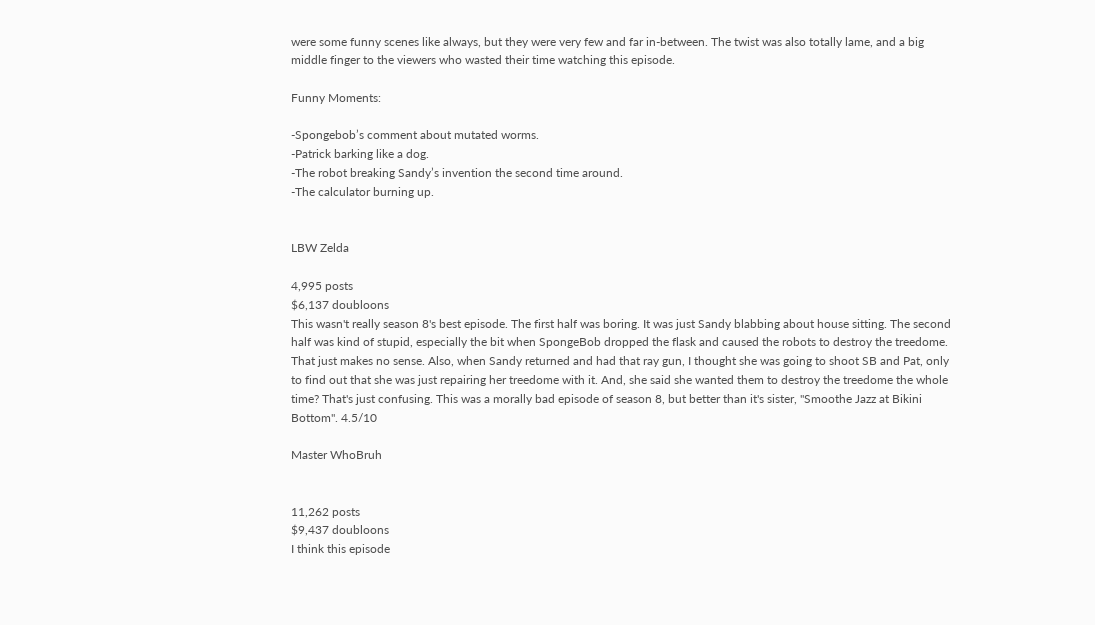were some funny scenes like always, but they were very few and far in-between. The twist was also totally lame, and a big middle finger to the viewers who wasted their time watching this episode.

Funny Moments:

-Spongebob’s comment about mutated worms.
-Patrick barking like a dog.
-The robot breaking Sandy’s invention the second time around.
-The calculator burning up.


LBW Zelda

4,995 posts
$6,137 doubloons
This wasn't really season 8's best episode. The first half was boring. It was just Sandy blabbing about house sitting. The second half was kind of stupid, especially the bit when SpongeBob dropped the flask and caused the robots to destroy the treedome. That just makes no sense. Also, when Sandy returned and had that ray gun, I thought she was going to shoot SB and Pat, only to find out that she was just repairing her treedome with it. And, she said she wanted them to destroy the treedome the whole time? That's just confusing. This was a morally bad episode of season 8, but better than it's sister, "Smoothe Jazz at Bikini Bottom". 4.5/10

Master WhoBruh


11,262 posts
$9,437 doubloons
I think this episode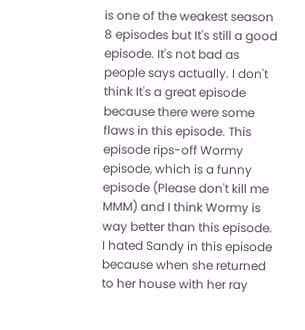is one of the weakest season 8 episodes but It's still a good episode. It's not bad as people says actually. I don't think It's a great episode because there were some flaws in this episode. This episode rips-off Wormy episode, which is a funny episode (Please don't kill me MMM) and I think Wormy is way better than this episode. I hated Sandy in this episode because when she returned to her house with her ray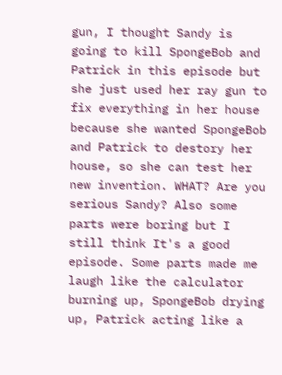gun, I thought Sandy is going to kill SpongeBob and Patrick in this episode but she just used her ray gun to fix everything in her house because she wanted SpongeBob and Patrick to destory her house, so she can test her new invention. WHAT? Are you serious Sandy? Also some parts were boring but I still think It's a good episode. Some parts made me laugh like the calculator burning up, SpongeBob drying up, Patrick acting like a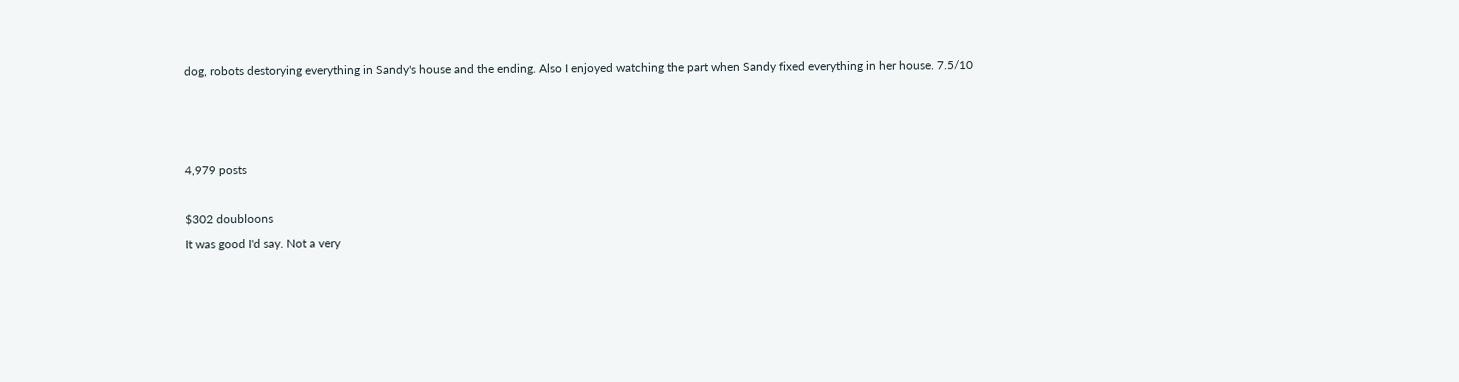dog, robots destorying everything in Sandy's house and the ending. Also I enjoyed watching the part when Sandy fixed everything in her house. 7.5/10



4,979 posts

$302 doubloons
It was good I'd say. Not a very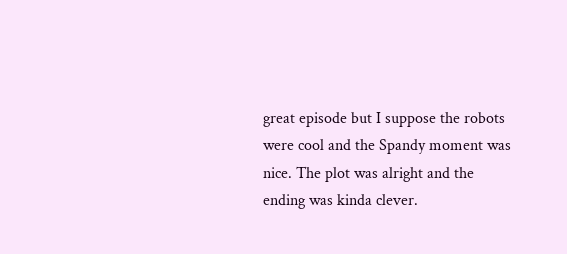great episode but I suppose the robots were cool and the Spandy moment was nice. The plot was alright and the ending was kinda clever.